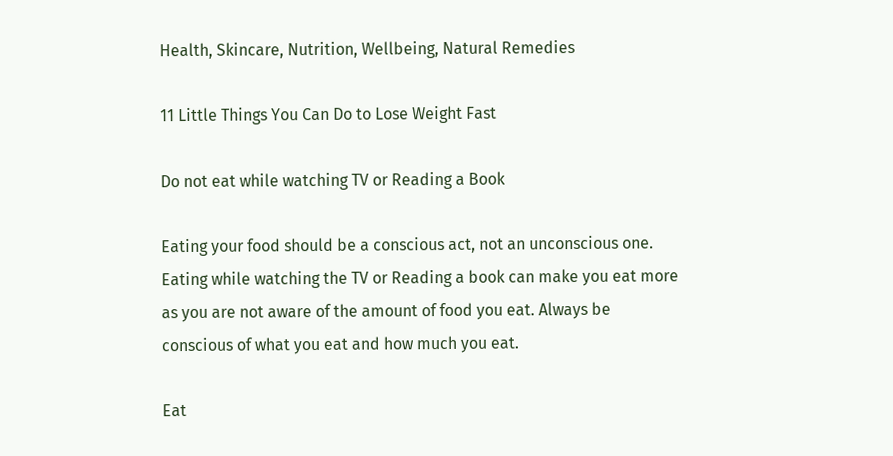Health, Skincare, Nutrition, Wellbeing, Natural Remedies

11 Little Things You Can Do to Lose Weight Fast

Do not eat while watching TV or Reading a Book

Eating your food should be a conscious act, not an unconscious one. Eating while watching the TV or Reading a book can make you eat more as you are not aware of the amount of food you eat. Always be conscious of what you eat and how much you eat.

Eat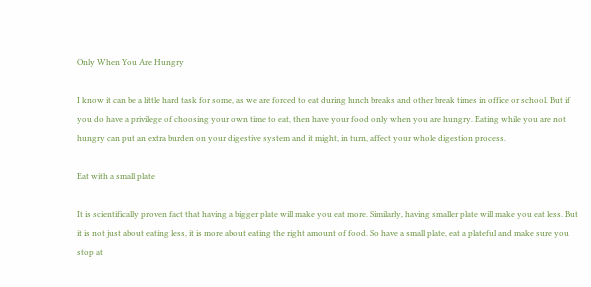Only When You Are Hungry

I know it can be a little hard task for some, as we are forced to eat during lunch breaks and other break times in office or school. But if you do have a privilege of choosing your own time to eat, then have your food only when you are hungry. Eating while you are not hungry can put an extra burden on your digestive system and it might, in turn, affect your whole digestion process.

Eat with a small plate

It is scientifically proven fact that having a bigger plate will make you eat more. Similarly, having smaller plate will make you eat less. But it is not just about eating less, it is more about eating the right amount of food. So have a small plate, eat a plateful and make sure you stop at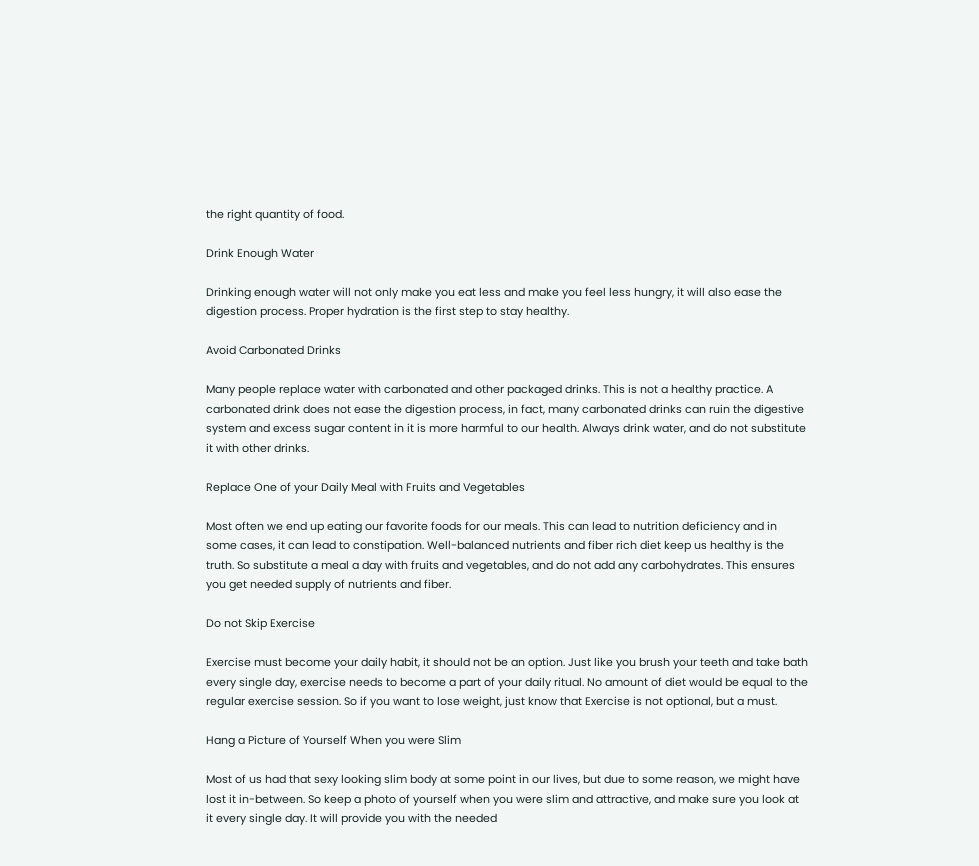the right quantity of food.

Drink Enough Water

Drinking enough water will not only make you eat less and make you feel less hungry, it will also ease the digestion process. Proper hydration is the first step to stay healthy.

Avoid Carbonated Drinks

Many people replace water with carbonated and other packaged drinks. This is not a healthy practice. A carbonated drink does not ease the digestion process, in fact, many carbonated drinks can ruin the digestive system and excess sugar content in it is more harmful to our health. Always drink water, and do not substitute it with other drinks.

Replace One of your Daily Meal with Fruits and Vegetables

Most often we end up eating our favorite foods for our meals. This can lead to nutrition deficiency and in some cases, it can lead to constipation. Well-balanced nutrients and fiber rich diet keep us healthy is the truth. So substitute a meal a day with fruits and vegetables, and do not add any carbohydrates. This ensures you get needed supply of nutrients and fiber.

Do not Skip Exercise

Exercise must become your daily habit, it should not be an option. Just like you brush your teeth and take bath every single day, exercise needs to become a part of your daily ritual. No amount of diet would be equal to the regular exercise session. So if you want to lose weight, just know that Exercise is not optional, but a must.

Hang a Picture of Yourself When you were Slim

Most of us had that sexy looking slim body at some point in our lives, but due to some reason, we might have lost it in-between. So keep a photo of yourself when you were slim and attractive, and make sure you look at it every single day. It will provide you with the needed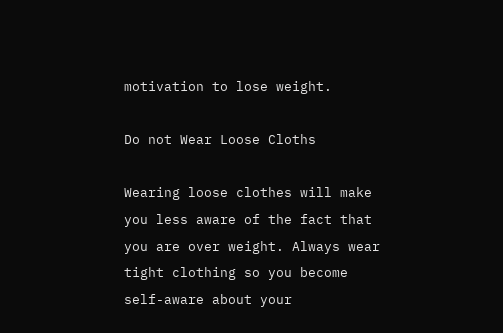motivation to lose weight.

Do not Wear Loose Cloths

Wearing loose clothes will make you less aware of the fact that you are over weight. Always wear tight clothing so you become self-aware about your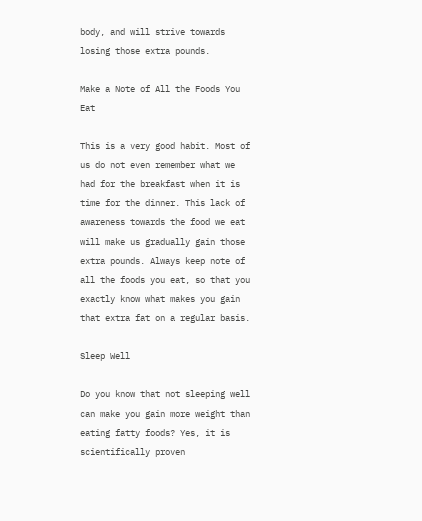body, and will strive towards losing those extra pounds.

Make a Note of All the Foods You Eat

This is a very good habit. Most of us do not even remember what we had for the breakfast when it is time for the dinner. This lack of awareness towards the food we eat will make us gradually gain those extra pounds. Always keep note of all the foods you eat, so that you exactly know what makes you gain that extra fat on a regular basis.

Sleep Well

Do you know that not sleeping well can make you gain more weight than eating fatty foods? Yes, it is scientifically proven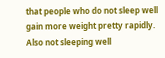that people who do not sleep well gain more weight pretty rapidly. Also not sleeping well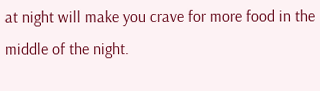at night will make you crave for more food in the middle of the night.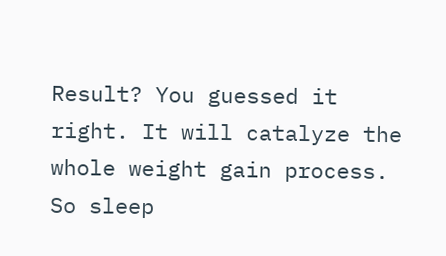Result? You guessed it right. It will catalyze the whole weight gain process. So sleep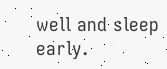well and sleep early.